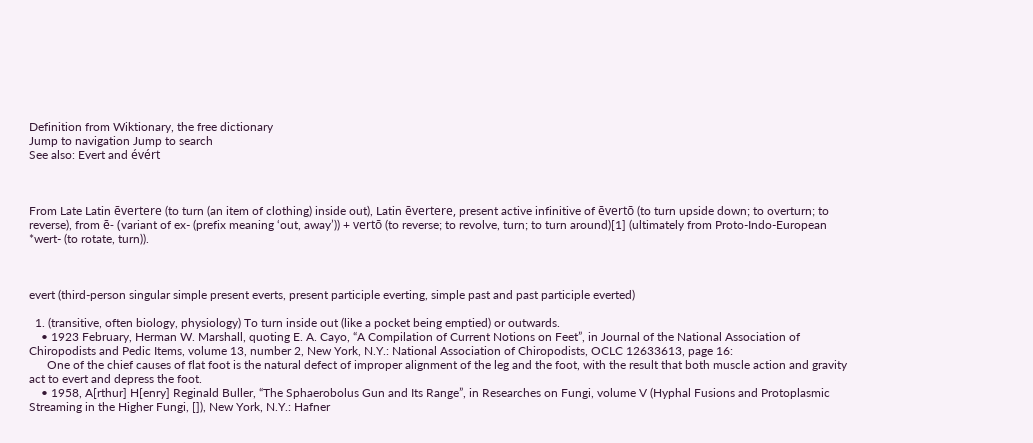Definition from Wiktionary, the free dictionary
Jump to navigation Jump to search
See also: Evert and évért



From Late Latin ēvertere (to turn (an item of clothing) inside out), Latin ēvertere, present active infinitive of ēvertō (to turn upside down; to overturn; to reverse), from ē- (variant of ex- (prefix meaning ‘out, away’)) + vertō (to reverse; to revolve, turn; to turn around)[1] (ultimately from Proto-Indo-European *wert- (to rotate, turn)).



evert (third-person singular simple present everts, present participle everting, simple past and past participle everted)

  1. (transitive, often biology, physiology) To turn inside out (like a pocket being emptied) or outwards.
    • 1923 February, Herman W. Marshall, quoting E. A. Cayo, “A Compilation of Current Notions on Feet”, in Journal of the National Association of Chiropodists and Pedic Items, volume 13, number 2, New York, N.Y.: National Association of Chiropodists, OCLC 12633613, page 16:
      One of the chief causes of flat foot is the natural defect of improper alignment of the leg and the foot, with the result that both muscle action and gravity act to evert and depress the foot.
    • 1958, A[rthur] H[enry] Reginald Buller, “The Sphaerobolus Gun and Its Range”, in Researches on Fungi, volume V (Hyphal Fusions and Protoplasmic Streaming in the Higher Fungi, []), New York, N.Y.: Hafner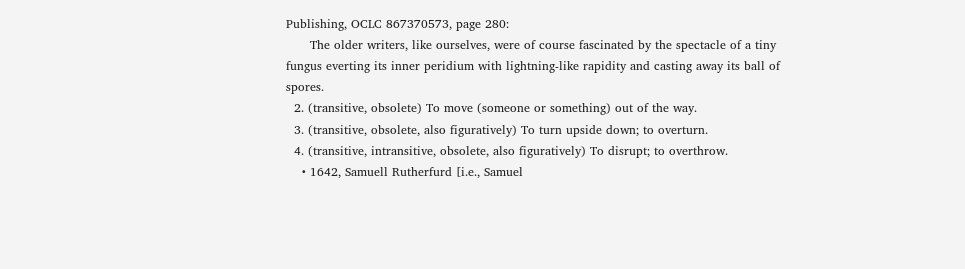Publishing, OCLC 867370573, page 280:
      The older writers, like ourselves, were of course fascinated by the spectacle of a tiny fungus everting its inner peridium with lightning-like rapidity and casting away its ball of spores.
  2. (transitive, obsolete) To move (someone or something) out of the way.
  3. (transitive, obsolete, also figuratively) To turn upside down; to overturn.
  4. (transitive, intransitive, obsolete, also figuratively) To disrupt; to overthrow.
    • 1642, Samuell Rutherfurd [i.e., Samuel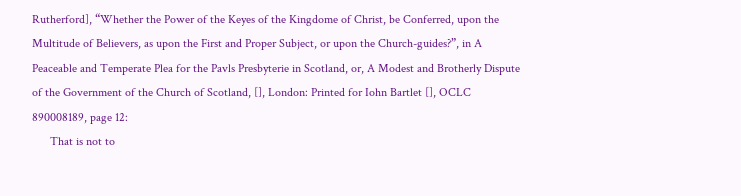Rutherford], “Whether the Power of the Keyes of the Kingdome of Christ, be Conferred, upon the Multitude of Believers, as upon the First and Proper Subject, or upon the Church-guides?”, in A Peaceable and Temperate Plea for the Pavls Presbyterie in Scotland, or, A Modest and Brotherly Dispute of the Government of the Church of Scotland, [], London: Printed for Iohn Bartlet [], OCLC 890008189, page 12:
      That is not to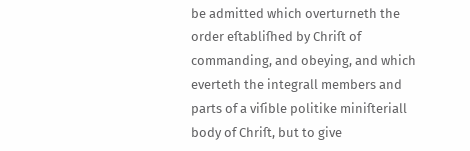be admitted which overturneth the order eſtabliſhed by Chriſt of commanding, and obeying, and which everteth the integrall members and parts of a viſible politike miniſteriall body of Chriſt, but to give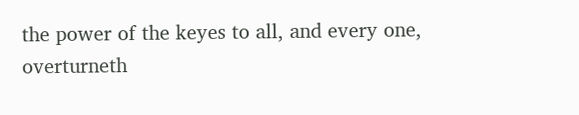the power of the keyes to all, and every one, overturneth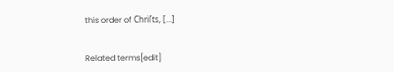this order of Chriſts, [...]


Related terms[edit]